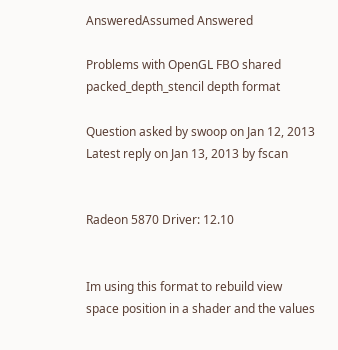AnsweredAssumed Answered

Problems with OpenGL FBO shared packed_depth_stencil depth format

Question asked by swoop on Jan 12, 2013
Latest reply on Jan 13, 2013 by fscan


Radeon 5870 Driver: 12.10


Im using this format to rebuild view space position in a shader and the values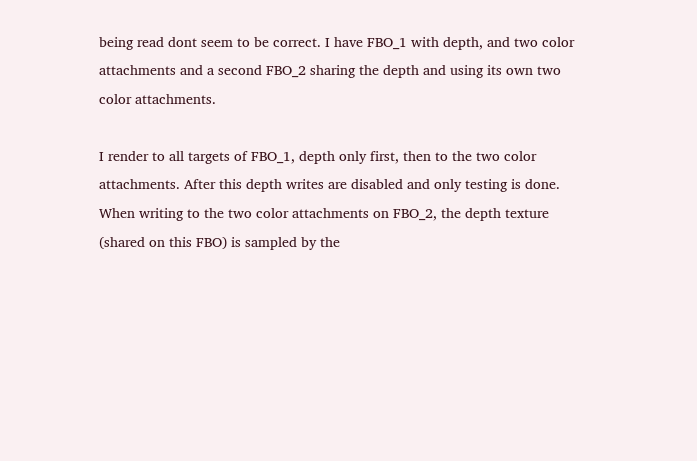being read dont seem to be correct. I have FBO_1 with depth, and two color attachments and a second FBO_2 sharing the depth and using its own two color attachments.

I render to all targets of FBO_1, depth only first, then to the two color attachments. After this depth writes are disabled and only testing is done. When writing to the two color attachments on FBO_2, the depth texture (shared on this FBO) is sampled by the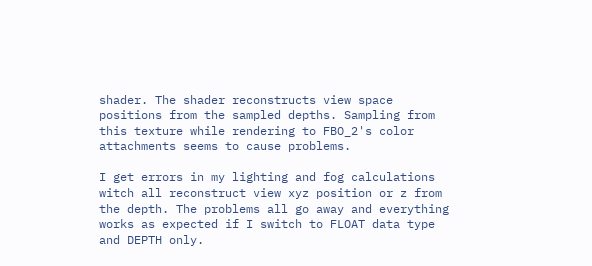shader. The shader reconstructs view space positions from the sampled depths. Sampling from this texture while rendering to FBO_2's color attachments seems to cause problems.

I get errors in my lighting and fog calculations witch all reconstruct view xyz position or z from the depth. The problems all go away and everything works as expected if I switch to FLOAT data type and DEPTH only.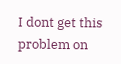I dont get this problem on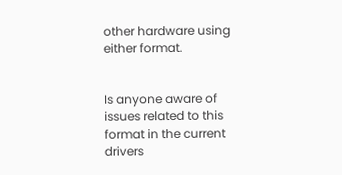other hardware using either format.


Is anyone aware of issues related to this format in the current drivers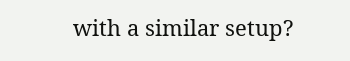with a similar setup?